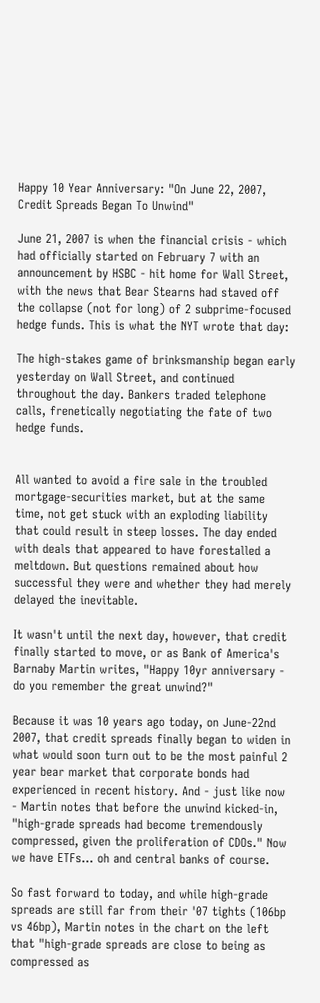Happy 10 Year Anniversary: "On June 22, 2007, Credit Spreads Began To Unwind"

June 21, 2007 is when the financial crisis - which had officially started on February 7 with an announcement by HSBC - hit home for Wall Street, with the news that Bear Stearns had staved off the collapse (not for long) of 2 subprime-focused hedge funds. This is what the NYT wrote that day:

The high-stakes game of brinksmanship began early yesterday on Wall Street, and continued throughout the day. Bankers traded telephone calls, frenetically negotiating the fate of two hedge funds.


All wanted to avoid a fire sale in the troubled mortgage-securities market, but at the same time, not get stuck with an exploding liability that could result in steep losses. The day ended with deals that appeared to have forestalled a meltdown. But questions remained about how successful they were and whether they had merely delayed the inevitable.

It wasn't until the next day, however, that credit finally started to move, or as Bank of America's Barnaby Martin writes, "Happy 10yr anniversary - do you remember the great unwind?"

Because it was 10 years ago today, on June-22nd 2007, that credit spreads finally began to widen in what would soon turn out to be the most painful 2 year bear market that corporate bonds had experienced in recent history. And - just like now - Martin notes that before the unwind kicked-in, "high-grade spreads had become tremendously compressed, given the proliferation of CDOs." Now we have ETFs... oh and central banks of course.

So fast forward to today, and while high-grade spreads are still far from their '07 tights (106bp vs 46bp), Martin notes in the chart on the left that "high-grade spreads are close to being as compressed as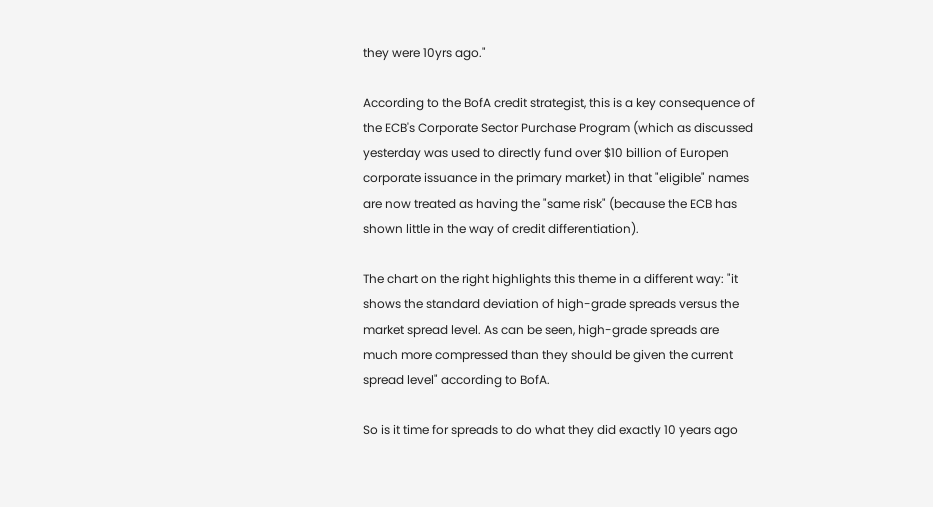they were 10yrs ago."

According to the BofA credit strategist, this is a key consequence of the ECB's Corporate Sector Purchase Program (which as discussed yesterday was used to directly fund over $10 billion of Europen corporate issuance in the primary market) in that "eligible" names are now treated as having the "same risk" (because the ECB has shown little in the way of credit differentiation).

The chart on the right highlights this theme in a different way: "it shows the standard deviation of high-grade spreads versus the market spread level. As can be seen, high-grade spreads are much more compressed than they should be given the current spread level" according to BofA.

So is it time for spreads to do what they did exactly 10 years ago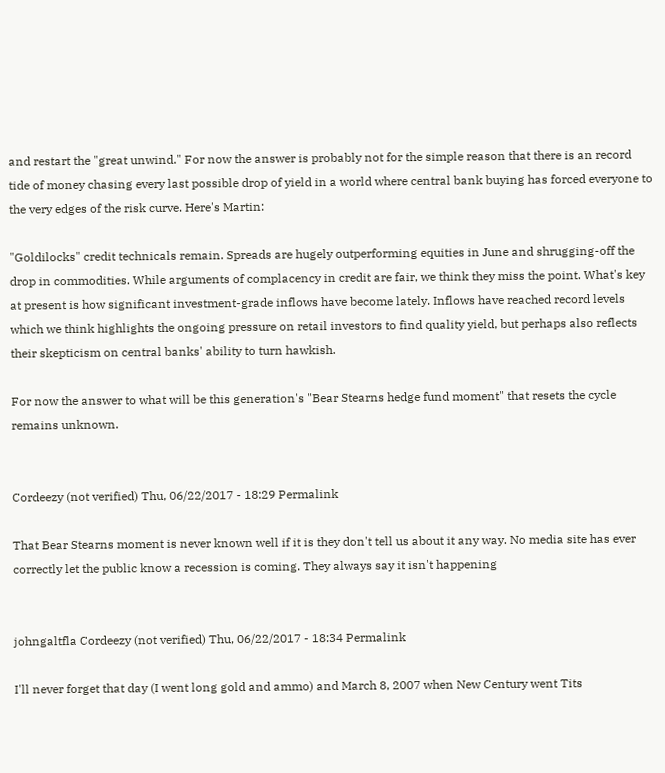and restart the "great unwind." For now the answer is probably not for the simple reason that there is an record tide of money chasing every last possible drop of yield in a world where central bank buying has forced everyone to the very edges of the risk curve. Here's Martin:

"Goldilocks" credit technicals remain. Spreads are hugely outperforming equities in June and shrugging-off the drop in commodities. While arguments of complacency in credit are fair, we think they miss the point. What's key at present is how significant investment-grade inflows have become lately. Inflows have reached record levels which we think highlights the ongoing pressure on retail investors to find quality yield, but perhaps also reflects their skepticism on central banks' ability to turn hawkish.

For now the answer to what will be this generation's "Bear Stearns hedge fund moment" that resets the cycle remains unknown.


Cordeezy (not verified) Thu, 06/22/2017 - 18:29 Permalink

That Bear Stearns moment is never known well if it is they don't tell us about it any way. No media site has ever correctly let the public know a recession is coming. They always say it isn't happening


johngaltfla Cordeezy (not verified) Thu, 06/22/2017 - 18:34 Permalink

I'll never forget that day (I went long gold and ammo) and March 8, 2007 when New Century went Tits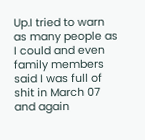Up.I tried to warn as many people as I could and even family members said I was full of shit in March 07 and again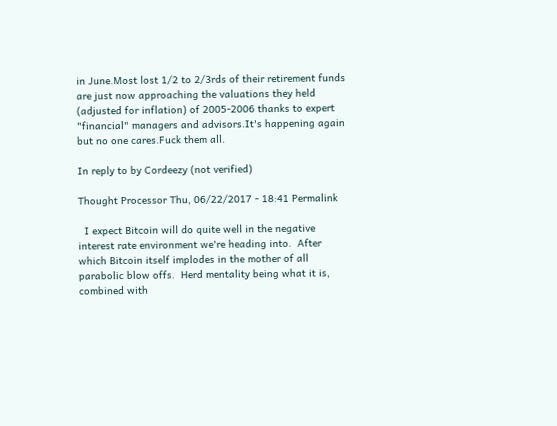in June.Most lost 1/2 to 2/3rds of their retirement funds are just now approaching the valuations they held (adjusted for inflation) of 2005-2006 thanks to expert "financial" managers and advisors.It's happening again but no one cares.Fuck them all.

In reply to by Cordeezy (not verified)

Thought Processor Thu, 06/22/2017 - 18:41 Permalink

  I expect Bitcoin will do quite well in the negative interest rate environment we're heading into.  After which Bitcoin itself implodes in the mother of all parabolic blow offs.  Herd mentality being what it is, combined with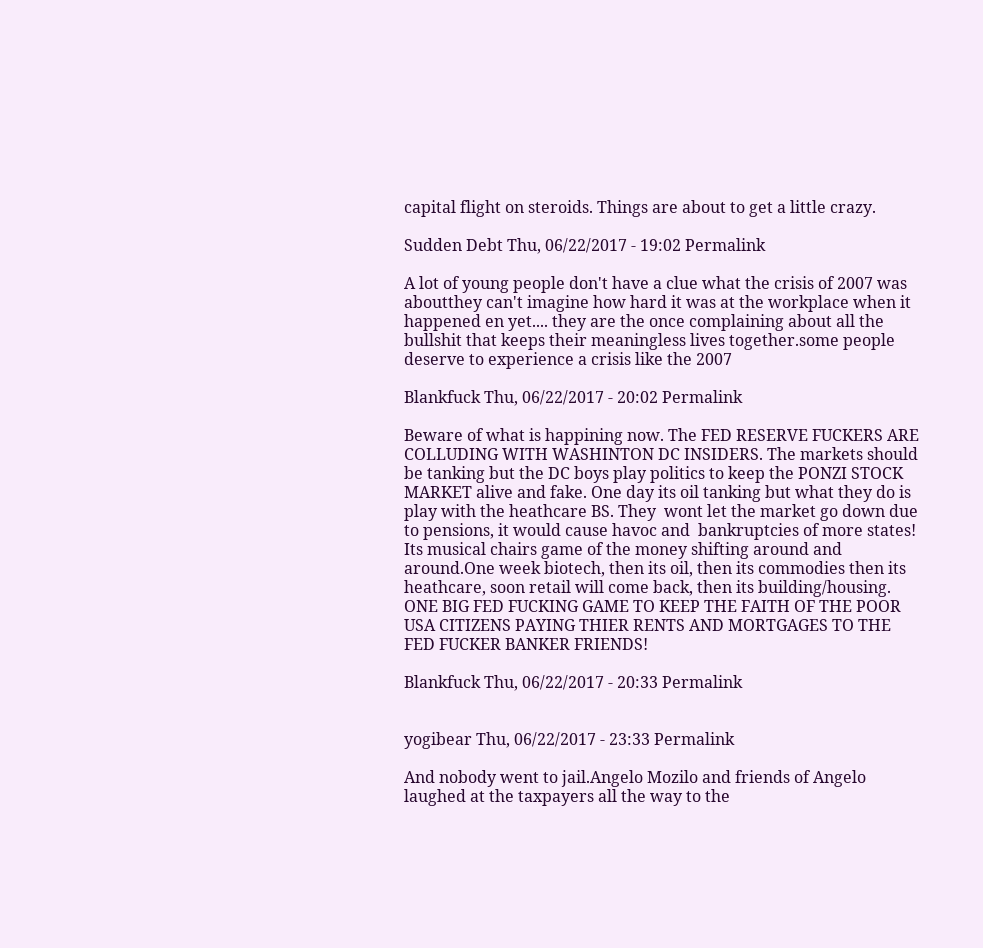capital flight on steroids. Things are about to get a little crazy.

Sudden Debt Thu, 06/22/2017 - 19:02 Permalink

A lot of young people don't have a clue what the crisis of 2007 was aboutthey can't imagine how hard it was at the workplace when it happened en yet.... they are the once complaining about all the bullshit that keeps their meaningless lives together.some people deserve to experience a crisis like the 2007

Blankfuck Thu, 06/22/2017 - 20:02 Permalink

Beware of what is happining now. The FED RESERVE FUCKERS ARE COLLUDING WITH WASHINTON DC INSIDERS. The markets should be tanking but the DC boys play politics to keep the PONZI STOCK MARKET alive and fake. One day its oil tanking but what they do is play with the heathcare BS. They  wont let the market go down due to pensions, it would cause havoc and  bankruptcies of more states! Its musical chairs game of the money shifting around and around.One week biotech, then its oil, then its commodies then its heathcare, soon retail will come back, then its building/housing. ONE BIG FED FUCKING GAME TO KEEP THE FAITH OF THE POOR USA CITIZENS PAYING THIER RENTS AND MORTGAGES TO THE FED FUCKER BANKER FRIENDS!

Blankfuck Thu, 06/22/2017 - 20:33 Permalink


yogibear Thu, 06/22/2017 - 23:33 Permalink

And nobody went to jail.Angelo Mozilo and friends of Angelo laughed at the taxpayers all the way to the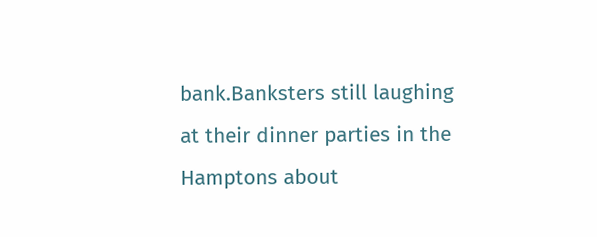bank.Banksters still laughing at their dinner parties in the Hamptons about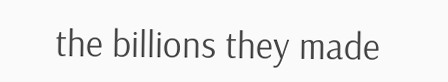the billions they made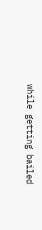while getting bailed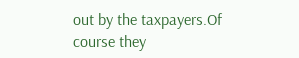out by the taxpayers.Of course they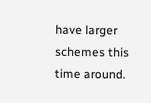have larger schemes this time around.